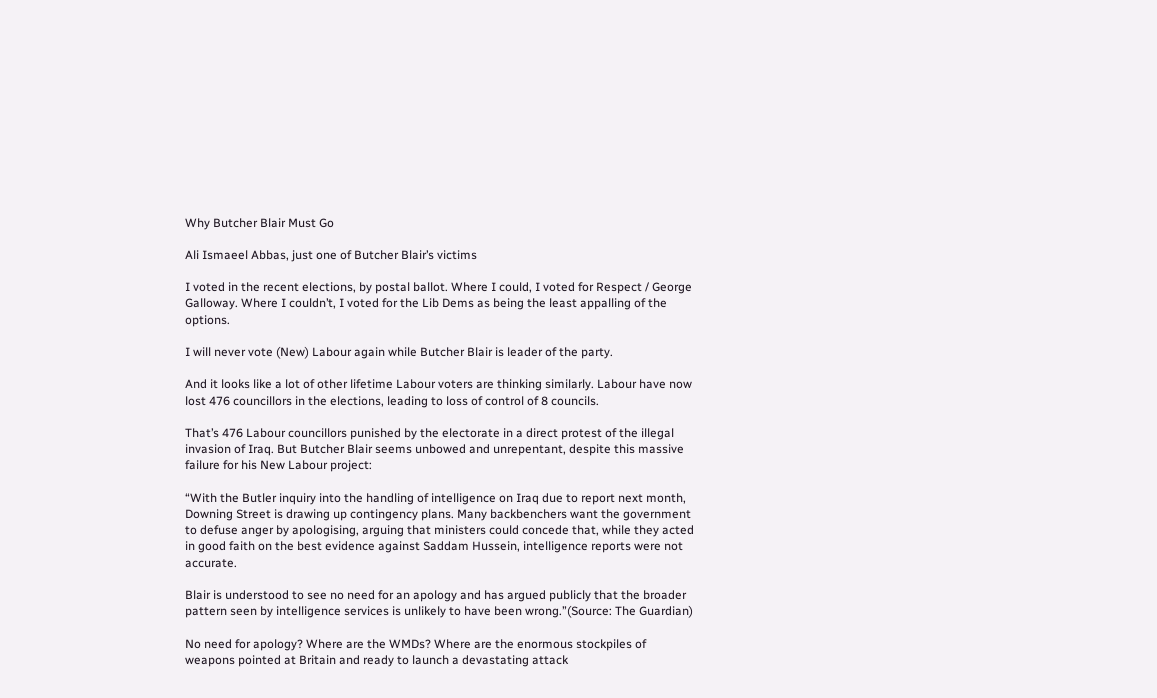Why Butcher Blair Must Go

Ali Ismaeel Abbas, just one of Butcher Blair’s victims

I voted in the recent elections, by postal ballot. Where I could, I voted for Respect / George Galloway. Where I couldn’t, I voted for the Lib Dems as being the least appalling of the options.

I will never vote (New) Labour again while Butcher Blair is leader of the party.

And it looks like a lot of other lifetime Labour voters are thinking similarly. Labour have now lost 476 councillors in the elections, leading to loss of control of 8 councils.

That’s 476 Labour councillors punished by the electorate in a direct protest of the illegal invasion of Iraq. But Butcher Blair seems unbowed and unrepentant, despite this massive failure for his New Labour project:

“With the Butler inquiry into the handling of intelligence on Iraq due to report next month, Downing Street is drawing up contingency plans. Many backbenchers want the government to defuse anger by apologising, arguing that ministers could concede that, while they acted in good faith on the best evidence against Saddam Hussein, intelligence reports were not accurate.

Blair is understood to see no need for an apology and has argued publicly that the broader pattern seen by intelligence services is unlikely to have been wrong.”(Source: The Guardian)

No need for apology? Where are the WMDs? Where are the enormous stockpiles of weapons pointed at Britain and ready to launch a devastating attack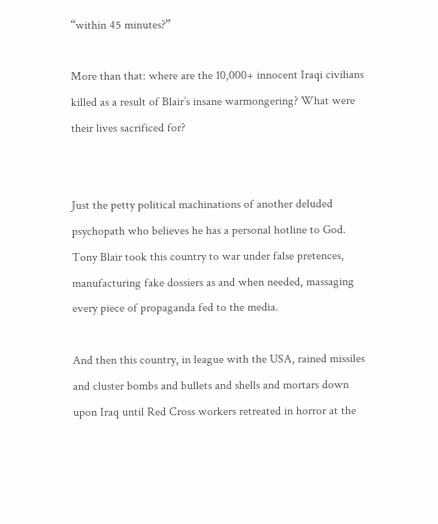“within 45 minutes?”

More than that: where are the 10,000+ innocent Iraqi civilians killed as a result of Blair’s insane warmongering? What were their lives sacrificed for?


Just the petty political machinations of another deluded psychopath who believes he has a personal hotline to God. Tony Blair took this country to war under false pretences, manufacturing fake dossiers as and when needed, massaging every piece of propaganda fed to the media.

And then this country, in league with the USA, rained missiles and cluster bombs and bullets and shells and mortars down upon Iraq until Red Cross workers retreated in horror at the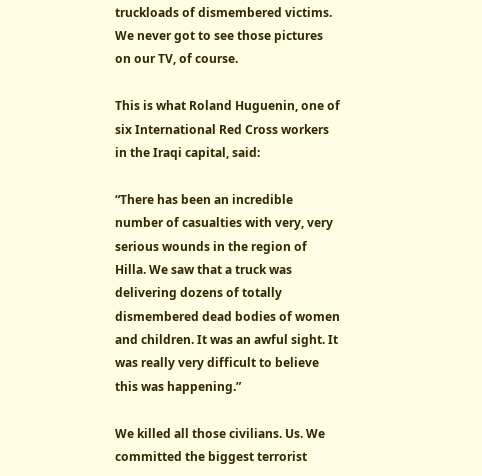truckloads of dismembered victims. We never got to see those pictures on our TV, of course.

This is what Roland Huguenin, one of six International Red Cross workers in the Iraqi capital, said:

“There has been an incredible number of casualties with very, very serious wounds in the region of Hilla. We saw that a truck was delivering dozens of totally dismembered dead bodies of women and children. It was an awful sight. It was really very difficult to believe this was happening.”

We killed all those civilians. Us. We committed the biggest terrorist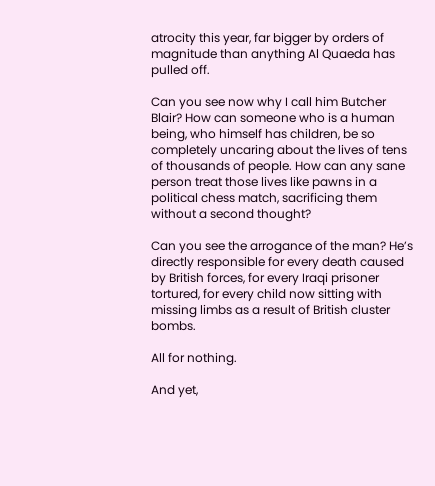atrocity this year, far bigger by orders of magnitude than anything Al Quaeda has pulled off.

Can you see now why I call him Butcher Blair? How can someone who is a human being, who himself has children, be so completely uncaring about the lives of tens of thousands of people. How can any sane person treat those lives like pawns in a political chess match, sacrificing them without a second thought?

Can you see the arrogance of the man? He’s directly responsible for every death caused by British forces, for every Iraqi prisoner tortured, for every child now sitting with missing limbs as a result of British cluster bombs.

All for nothing.

And yet,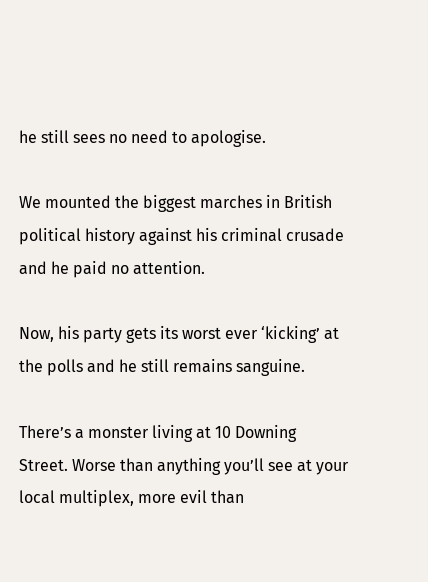he still sees no need to apologise.

We mounted the biggest marches in British political history against his criminal crusade and he paid no attention.

Now, his party gets its worst ever ‘kicking’ at the polls and he still remains sanguine.

There’s a monster living at 10 Downing Street. Worse than anything you’ll see at your local multiplex, more evil than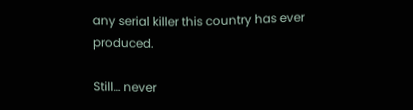any serial killer this country has ever produced.

Still… never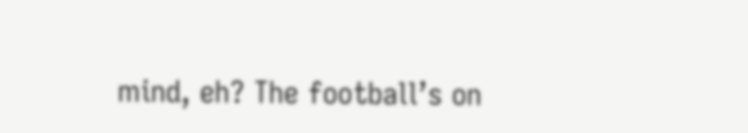mind, eh? The football’s on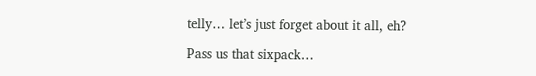telly… let’s just forget about it all, eh?

Pass us that sixpack…